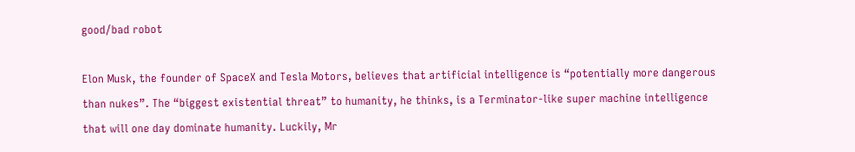good/bad robot

Elon Musk, the founder of SpaceX and Tesla Motors, believes that artificial intelligence is “potentially more dangerous than nukes”. The “biggest existential threat” to humanity, he thinks, is a Terminator-like super machine intelligence that will one day dominate humanity. Luckily, Mr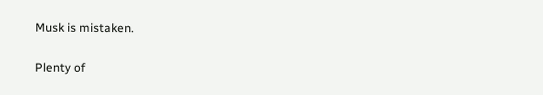Musk is mistaken.

Plenty of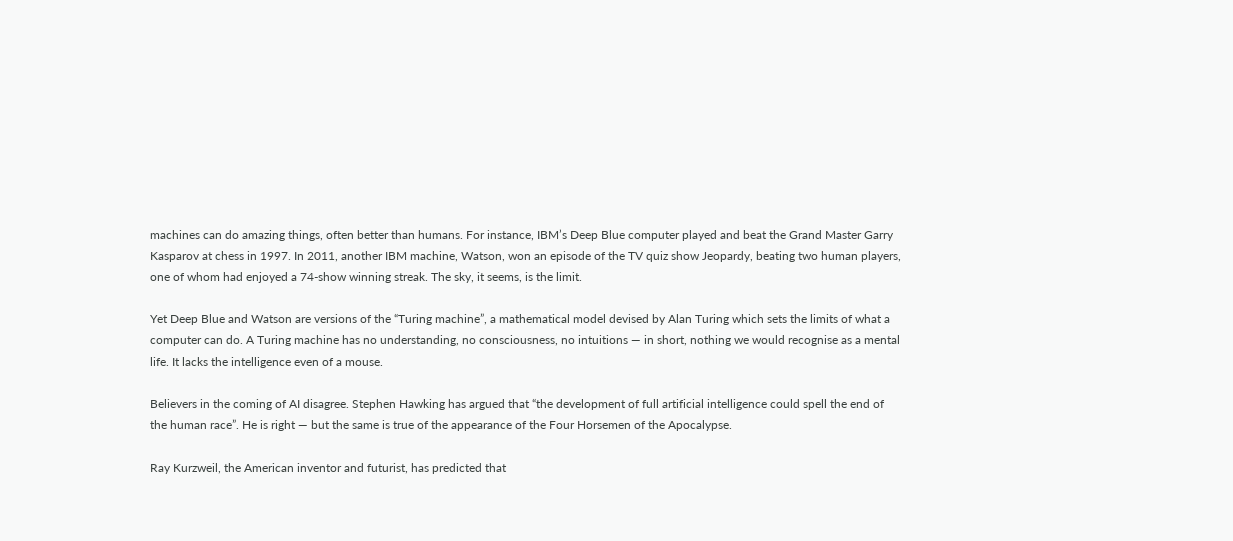machines can do amazing things, often better than humans. For instance, IBM’s Deep Blue computer played and beat the Grand Master Garry Kasparov at chess in 1997. In 2011, another IBM machine, Watson, won an episode of the TV quiz show Jeopardy, beating two human players, one of whom had enjoyed a 74-show winning streak. The sky, it seems, is the limit.

Yet Deep Blue and Watson are versions of the “Turing machine”, a mathematical model devised by Alan Turing which sets the limits of what a computer can do. A Turing machine has no understanding, no consciousness, no intuitions — in short, nothing we would recognise as a mental life. It lacks the intelligence even of a mouse.

Believers in the coming of AI disagree. Stephen Hawking has argued that “the development of full artificial intelligence could spell the end of the human race”. He is right — but the same is true of the appearance of the Four Horsemen of the Apocalypse.

Ray Kurzweil, the American inventor and futurist, has predicted that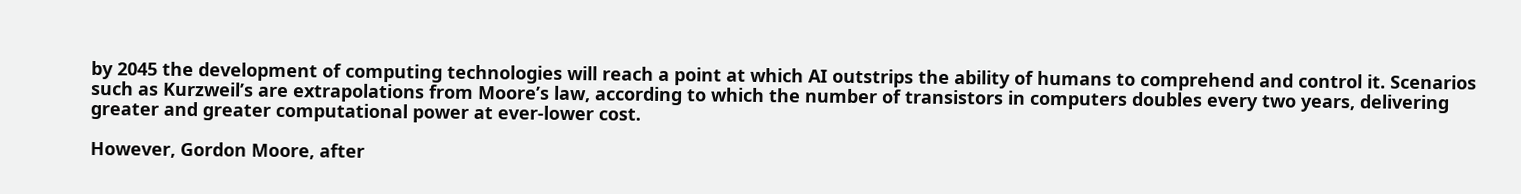by 2045 the development of computing technologies will reach a point at which AI outstrips the ability of humans to comprehend and control it. Scenarios such as Kurzweil’s are extrapolations from Moore’s law, according to which the number of transistors in computers doubles every two years, delivering greater and greater computational power at ever-lower cost.

However, Gordon Moore, after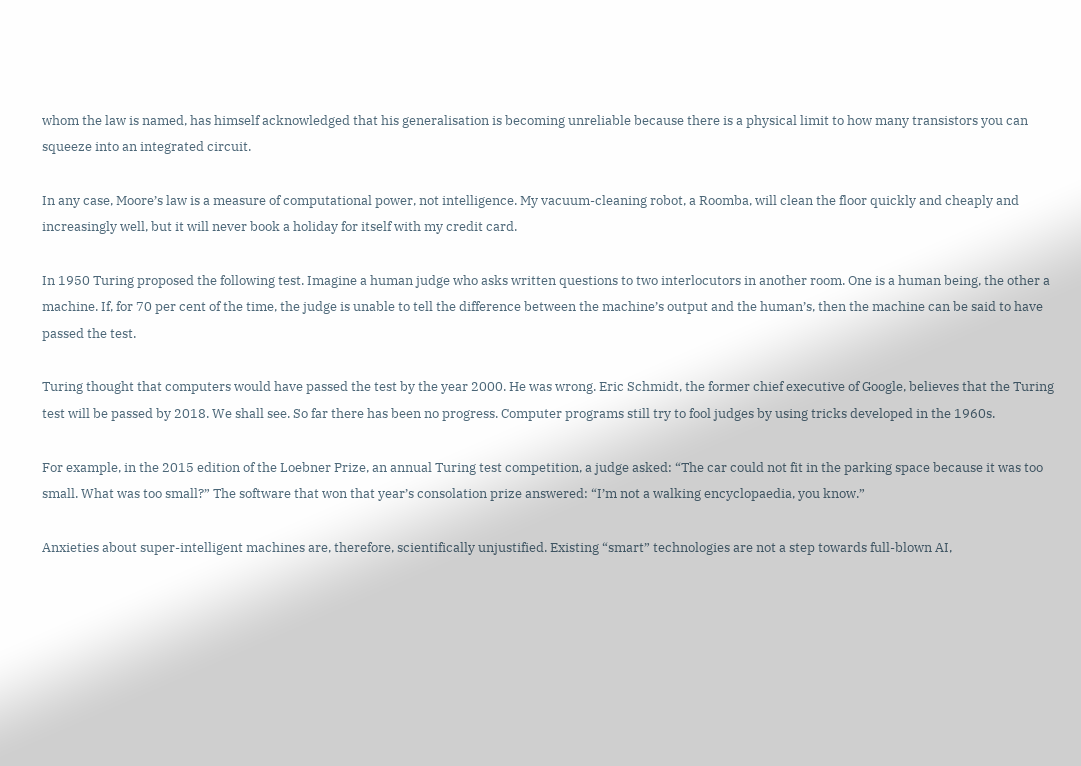whom the law is named, has himself acknowledged that his generalisation is becoming unreliable because there is a physical limit to how many transistors you can squeeze into an integrated circuit.

In any case, Moore’s law is a measure of computational power, not intelligence. My vacuum-cleaning robot, a Roomba, will clean the floor quickly and cheaply and increasingly well, but it will never book a holiday for itself with my credit card.

In 1950 Turing proposed the following test. Imagine a human judge who asks written questions to two interlocutors in another room. One is a human being, the other a machine. If, for 70 per cent of the time, the judge is unable to tell the difference between the machine’s output and the human’s, then the machine can be said to have passed the test.

Turing thought that computers would have passed the test by the year 2000. He was wrong. Eric Schmidt, the former chief executive of Google, believes that the Turing test will be passed by 2018. We shall see. So far there has been no progress. Computer programs still try to fool judges by using tricks developed in the 1960s.

For example, in the 2015 edition of the Loebner Prize, an annual Turing test competition, a judge asked: “The car could not fit in the parking space because it was too small. What was too small?” The software that won that year’s consolation prize answered: “I’m not a walking encyclopaedia, you know.”

Anxieties about super-intelligent machines are, therefore, scientifically unjustified. Existing “smart” technologies are not a step towards full-blown AI,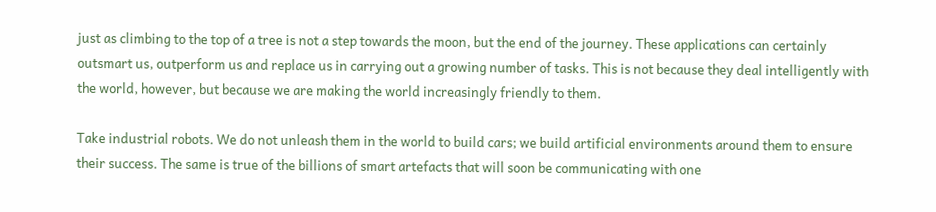just as climbing to the top of a tree is not a step towards the moon, but the end of the journey. These applications can certainly outsmart us, outperform us and replace us in carrying out a growing number of tasks. This is not because they deal intelligently with the world, however, but because we are making the world increasingly friendly to them.

Take industrial robots. We do not unleash them in the world to build cars; we build artificial environments around them to ensure their success. The same is true of the billions of smart artefacts that will soon be communicating with one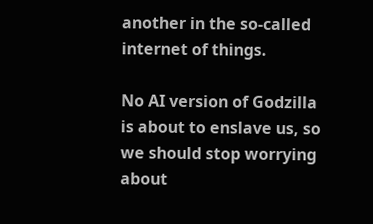another in the so-called internet of things.

No AI version of Godzilla is about to enslave us, so we should stop worrying about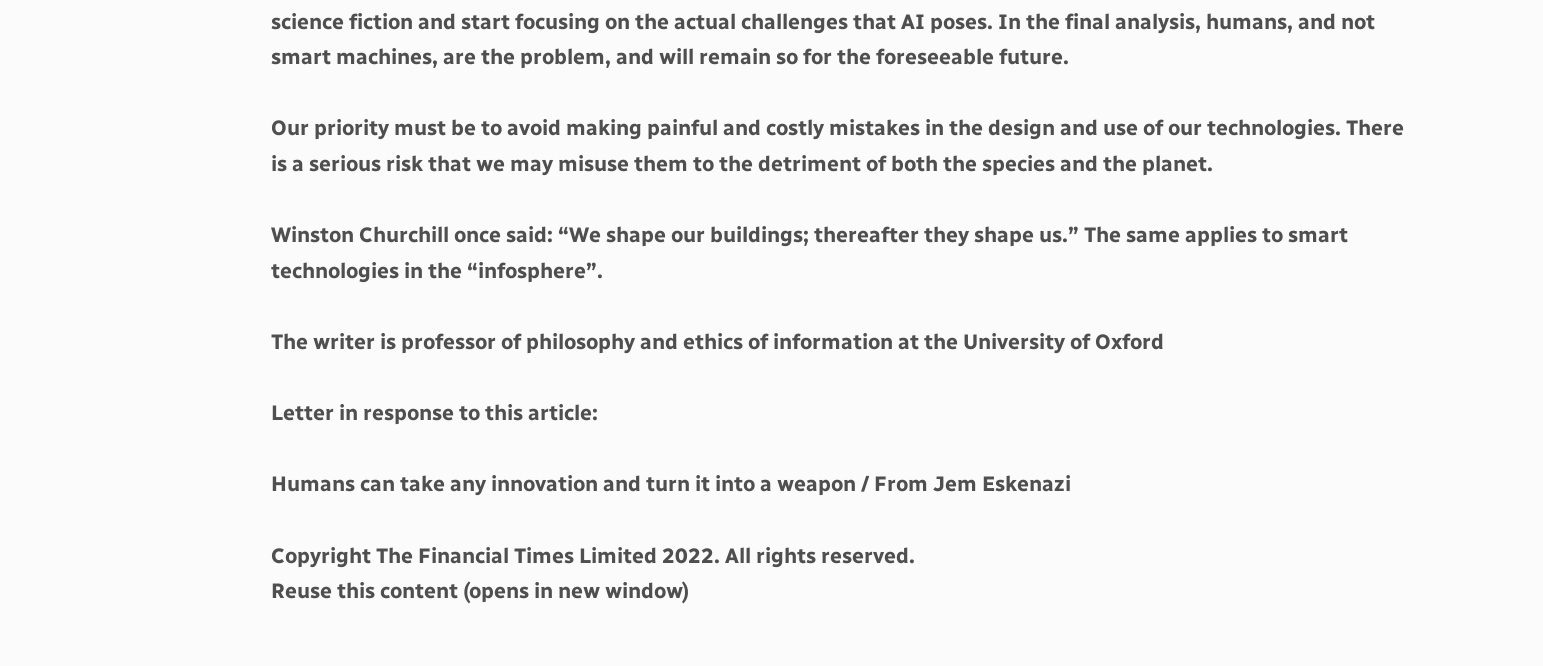science fiction and start focusing on the actual challenges that AI poses. In the final analysis, humans, and not smart machines, are the problem, and will remain so for the foreseeable future.

Our priority must be to avoid making painful and costly mistakes in the design and use of our technologies. There is a serious risk that we may misuse them to the detriment of both the species and the planet.

Winston Churchill once said: “We shape our buildings; thereafter they shape us.” The same applies to smart technologies in the “infosphere”.

The writer is professor of philosophy and ethics of information at the University of Oxford

Letter in response to this article:

Humans can take any innovation and turn it into a weapon / From Jem Eskenazi

Copyright The Financial Times Limited 2022. All rights reserved.
Reuse this content (opens in new window)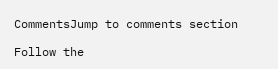CommentsJump to comments section

Follow the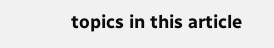topics in this article